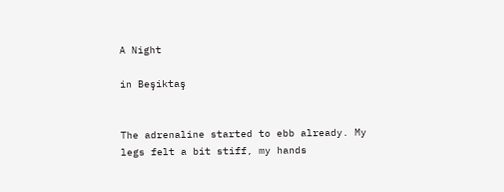A Night

in Beşiktaş


The adrenaline started to ebb already. My legs felt a bit stiff, my hands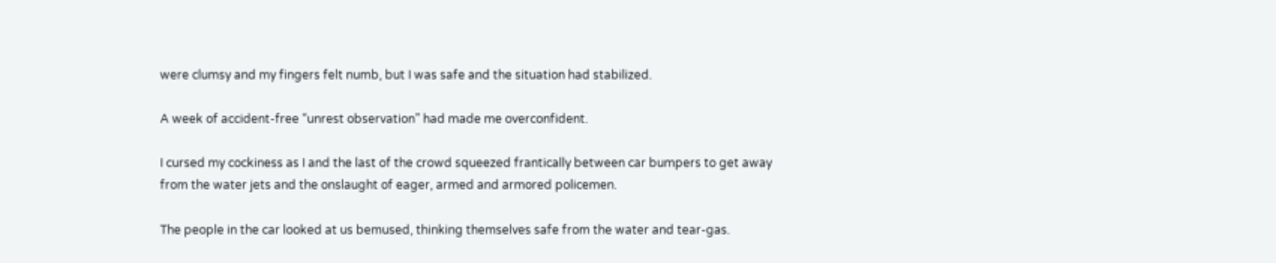were clumsy and my fingers felt numb, but I was safe and the situation had stabilized.

A week of accident-free “unrest observation” had made me overconfident.

I cursed my cockiness as I and the last of the crowd squeezed frantically between car bumpers to get away from the water jets and the onslaught of eager, armed and armored policemen.

The people in the car looked at us bemused, thinking themselves safe from the water and tear-gas.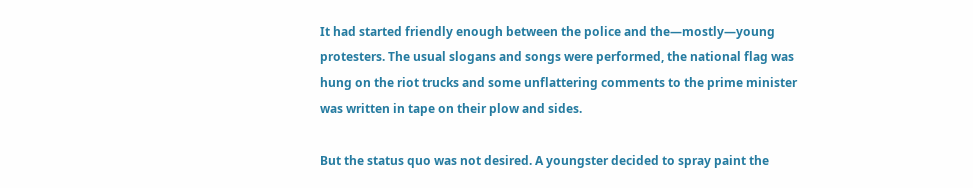It had started friendly enough between the police and the—mostly—young protesters. The usual slogans and songs were performed, the national flag was hung on the riot trucks and some unflattering comments to the prime minister was written in tape on their plow and sides.

But the status quo was not desired. A youngster decided to spray paint the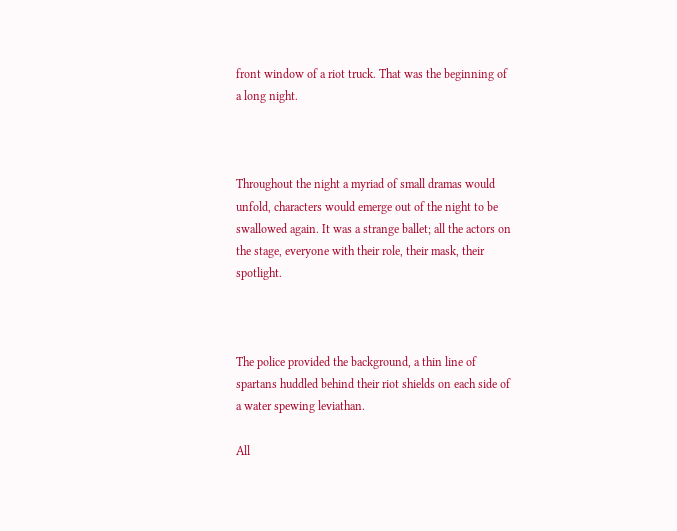front window of a riot truck. That was the beginning of a long night.



Throughout the night a myriad of small dramas would unfold, characters would emerge out of the night to be swallowed again. It was a strange ballet; all the actors on the stage, everyone with their role, their mask, their spotlight.



The police provided the background, a thin line of spartans huddled behind their riot shields on each side of a water spewing leviathan.

All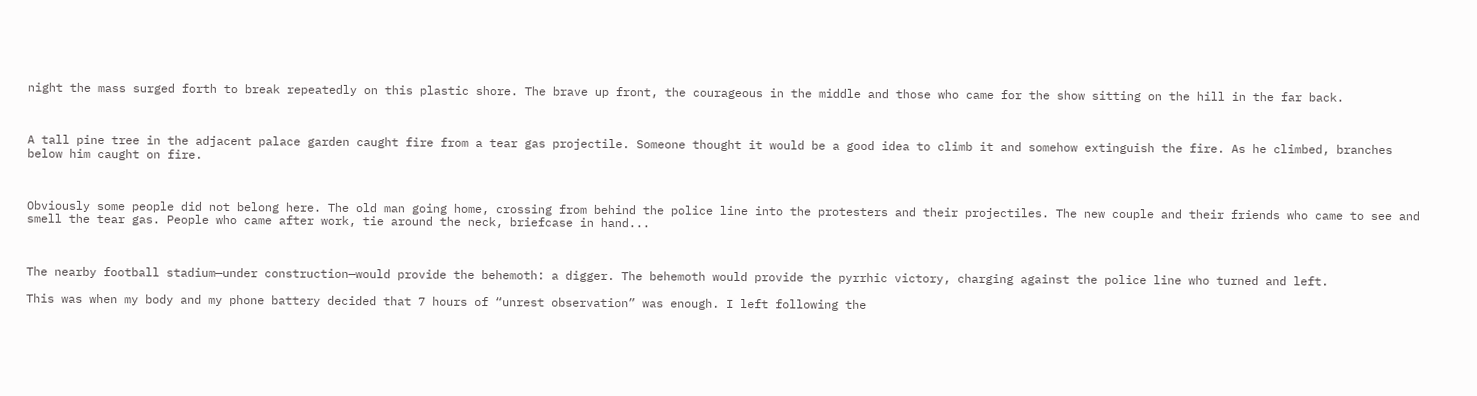night the mass surged forth to break repeatedly on this plastic shore. The brave up front, the courageous in the middle and those who came for the show sitting on the hill in the far back.



A tall pine tree in the adjacent palace garden caught fire from a tear gas projectile. Someone thought it would be a good idea to climb it and somehow extinguish the fire. As he climbed, branches below him caught on fire.



Obviously some people did not belong here. The old man going home, crossing from behind the police line into the protesters and their projectiles. The new couple and their friends who came to see and smell the tear gas. People who came after work, tie around the neck, briefcase in hand...



The nearby football stadium—under construction—would provide the behemoth: a digger. The behemoth would provide the pyrrhic victory, charging against the police line who turned and left.

This was when my body and my phone battery decided that 7 hours of “unrest observation” was enough. I left following the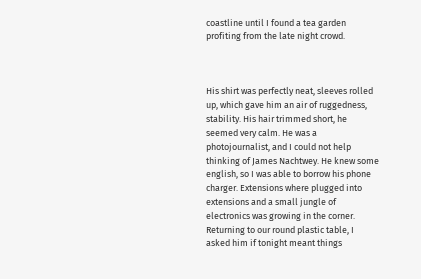coastline until I found a tea garden profiting from the late night crowd.



His shirt was perfectly neat, sleeves rolled up, which gave him an air of ruggedness, stability. His hair trimmed short, he seemed very calm. He was a photojournalist, and I could not help thinking of James Nachtwey. He knew some english, so I was able to borrow his phone charger. Extensions where plugged into extensions and a small jungle of electronics was growing in the corner. Returning to our round plastic table, I asked him if tonight meant things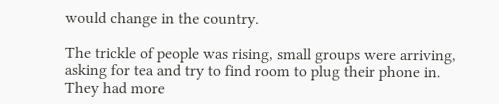would change in the country.

The trickle of people was rising, small groups were arriving, asking for tea and try to find room to plug their phone in. They had more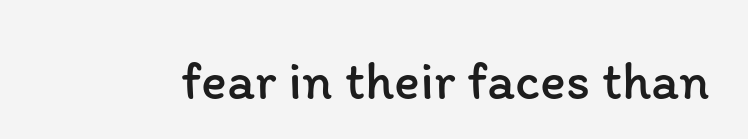fear in their faces than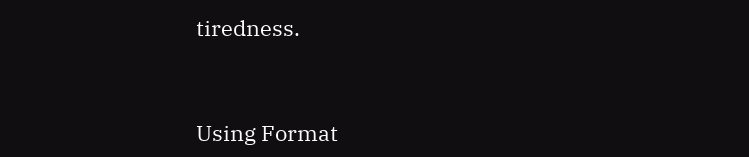tiredness.


Using Format